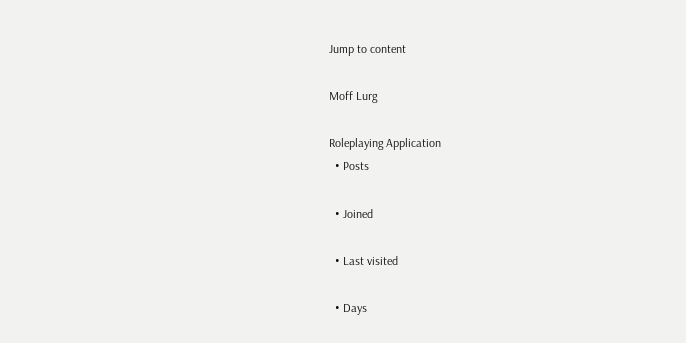Jump to content

Moff Lurg

Roleplaying Application
  • Posts

  • Joined

  • Last visited

  • Days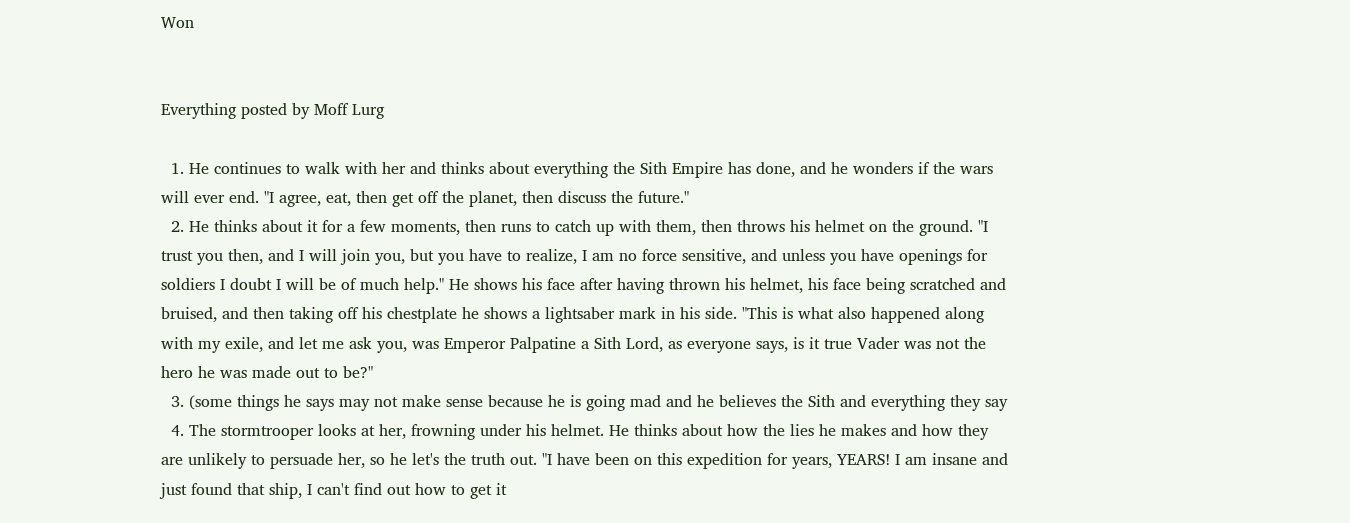Won


Everything posted by Moff Lurg

  1. He continues to walk with her and thinks about everything the Sith Empire has done, and he wonders if the wars will ever end. "I agree, eat, then get off the planet, then discuss the future."
  2. He thinks about it for a few moments, then runs to catch up with them, then throws his helmet on the ground. "I trust you then, and I will join you, but you have to realize, I am no force sensitive, and unless you have openings for soldiers I doubt I will be of much help." He shows his face after having thrown his helmet, his face being scratched and bruised, and then taking off his chestplate he shows a lightsaber mark in his side. "This is what also happened along with my exile, and let me ask you, was Emperor Palpatine a Sith Lord, as everyone says, is it true Vader was not the hero he was made out to be?"
  3. (some things he says may not make sense because he is going mad and he believes the Sith and everything they say
  4. The stormtrooper looks at her, frowning under his helmet. He thinks about how the lies he makes and how they are unlikely to persuade her, so he let's the truth out. "I have been on this expedition for years, YEARS! I am insane and just found that ship, I can't find out how to get it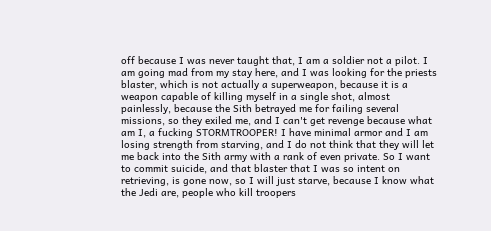off because I was never taught that, I am a soldier not a pilot. I am going mad from my stay here, and I was looking for the priests blaster, which is not actually a superweapon, because it is a weapon capable of killing myself in a single shot, almost painlessly, because the Sith betrayed me for failing several missions, so they exiled me, and I can't get revenge because what am I, a fucking STORMTROOPER! I have minimal armor and I am losing strength from starving, and I do not think that they will let me back into the Sith army with a rank of even private. So I want to commit suicide, and that blaster that I was so intent on retrieving, is gone now, so I will just starve, because I know what the Jedi are, people who kill troopers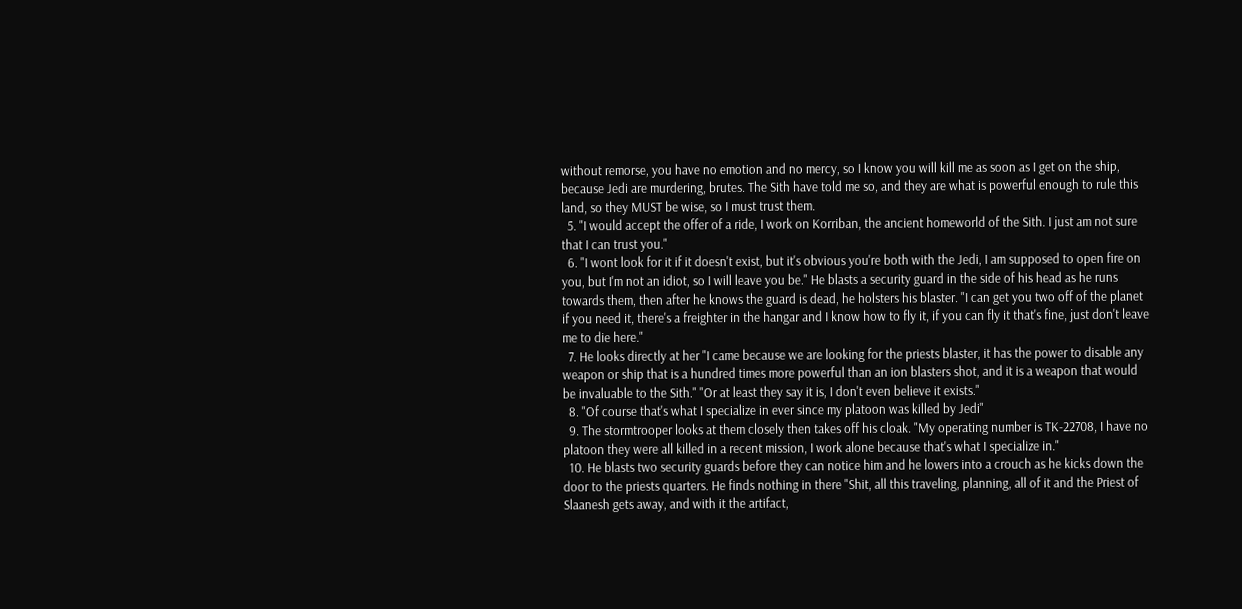without remorse, you have no emotion and no mercy, so I know you will kill me as soon as I get on the ship, because Jedi are murdering, brutes. The Sith have told me so, and they are what is powerful enough to rule this land, so they MUST be wise, so I must trust them.
  5. "I would accept the offer of a ride, I work on Korriban, the ancient homeworld of the Sith. I just am not sure that I can trust you."
  6. "I wont look for it if it doesn't exist, but it's obvious you're both with the Jedi, I am supposed to open fire on you, but I'm not an idiot, so I will leave you be." He blasts a security guard in the side of his head as he runs towards them, then after he knows the guard is dead, he holsters his blaster. "I can get you two off of the planet if you need it, there's a freighter in the hangar and I know how to fly it, if you can fly it that's fine, just don't leave me to die here."
  7. He looks directly at her "I came because we are looking for the priests blaster, it has the power to disable any weapon or ship that is a hundred times more powerful than an ion blasters shot, and it is a weapon that would be invaluable to the Sith." "Or at least they say it is, I don't even believe it exists."
  8. "Of course that's what I specialize in ever since my platoon was killed by Jedi"
  9. The stormtrooper looks at them closely then takes off his cloak. "My operating number is TK-22708, I have no platoon they were all killed in a recent mission, I work alone because that's what I specialize in."
  10. He blasts two security guards before they can notice him and he lowers into a crouch as he kicks down the door to the priests quarters. He finds nothing in there "Shit, all this traveling, planning, all of it and the Priest of Slaanesh gets away, and with it the artifact,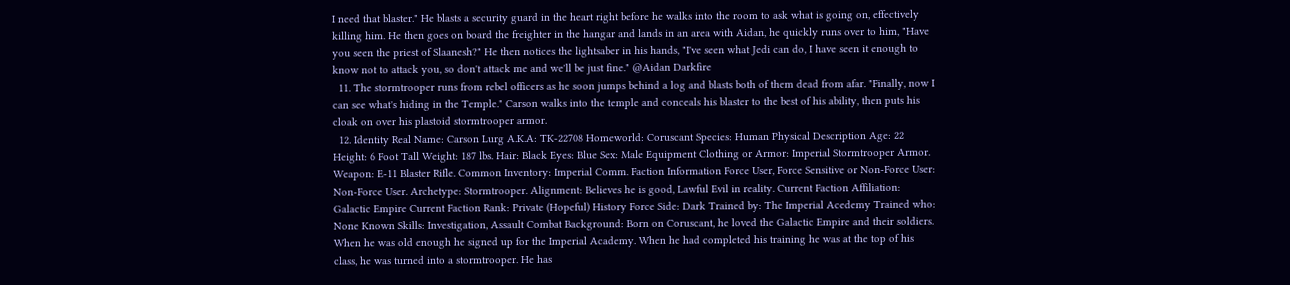I need that blaster." He blasts a security guard in the heart right before he walks into the room to ask what is going on, effectively killing him. He then goes on board the freighter in the hangar and lands in an area with Aidan, he quickly runs over to him, "Have you seen the priest of Slaanesh?" He then notices the lightsaber in his hands, "I've seen what Jedi can do, I have seen it enough to know not to attack you, so don't attack me and we'll be just fine." @Aidan Darkfire
  11. The stormtrooper runs from rebel officers as he soon jumps behind a log and blasts both of them dead from afar. "Finally, now I can see what's hiding in the Temple." Carson walks into the temple and conceals his blaster to the best of his ability, then puts his cloak on over his plastoid stormtrooper armor.
  12. Identity Real Name: Carson Lurg A.K.A: TK-22708 Homeworld: Coruscant Species: Human Physical Description Age: 22 Height: 6 Foot Tall Weight: 187 lbs. Hair: Black Eyes: Blue Sex: Male Equipment Clothing or Armor: Imperial Stormtrooper Armor. Weapon: E-11 Blaster Rifle. Common Inventory: Imperial Comm. Faction Information Force User, Force Sensitive or Non-Force User: Non-Force User. Archetype: Stormtrooper. Alignment: Believes he is good, Lawful Evil in reality. Current Faction Affiliation: Galactic Empire Current Faction Rank: Private (Hopeful) History Force Side: Dark Trained by: The Imperial Acedemy Trained who: None Known Skills: Investigation, Assault Combat Background: Born on Coruscant, he loved the Galactic Empire and their soldiers. When he was old enough he signed up for the Imperial Academy. When he had completed his training he was at the top of his class, he was turned into a stormtrooper. He has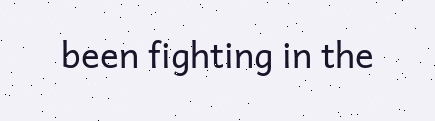been fighting in the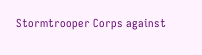Stormtrooper Corps against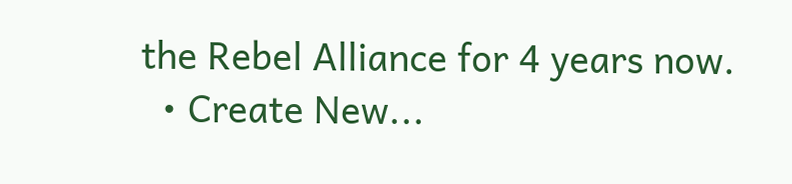the Rebel Alliance for 4 years now.
  • Create New...